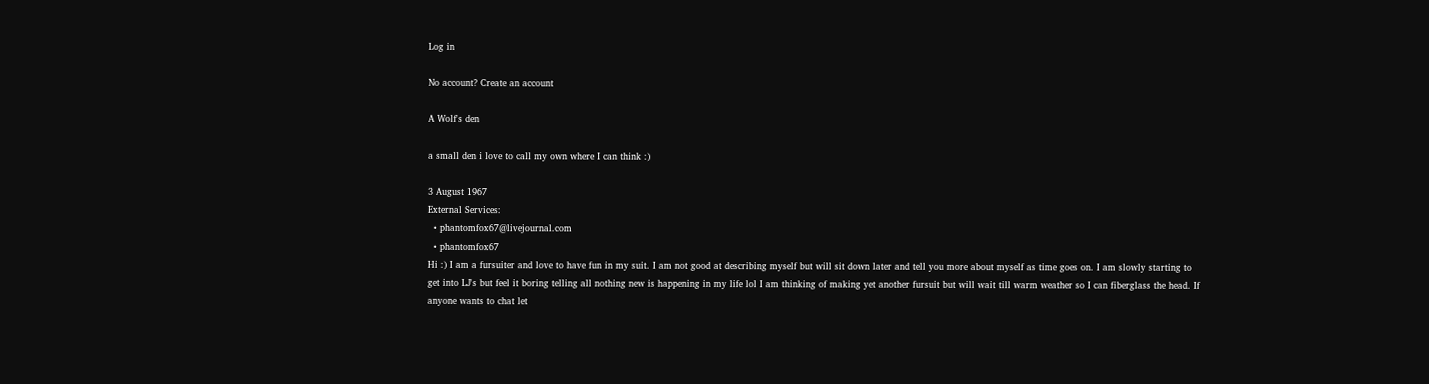Log in

No account? Create an account

A Wolf's den

a small den i love to call my own where I can think :)

3 August 1967
External Services:
  • phantomfox67@livejournal.com
  • phantomfox67
Hi :) I am a fursuiter and love to have fun in my suit. I am not good at describing myself but will sit down later and tell you more about myself as time goes on. I am slowly starting to get into LJ's but feel it boring telling all nothing new is happening in my life lol I am thinking of making yet another fursuit but will wait till warm weather so I can fiberglass the head. If anyone wants to chat let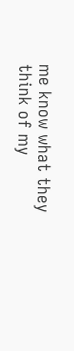me know what they think of my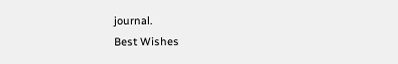journal.
Best Wishes